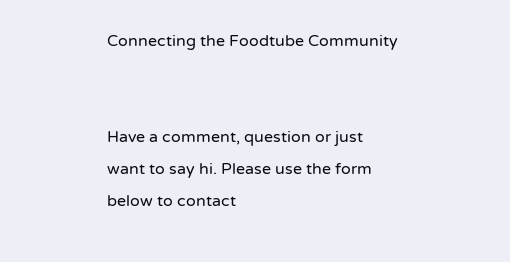Connecting the Foodtube Community


Have a comment, question or just want to say hi. Please use the form below to contact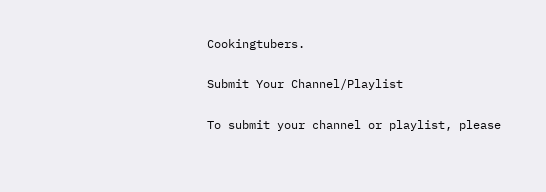Cookingtubers.

Submit Your Channel/Playlist

To submit your channel or playlist, please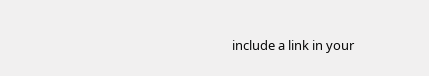include a link in your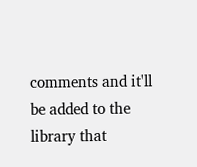comments and it'll be added to the library that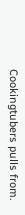Cookingtubers pulls from.